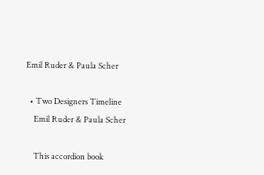Emil Ruder & Paula Scher

  • Two Designers Timeline
    Emil Ruder & Paula Scher

    This accordion book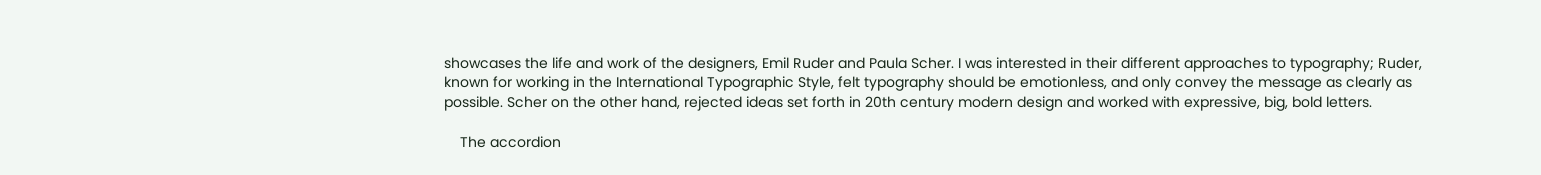showcases the life and work of the designers, Emil Ruder and Paula Scher. I was interested in their different approaches to typography; Ruder, known for working in the International Typographic Style, felt typography should be emotionless, and only convey the message as clearly as possible. Scher on the other hand, rejected ideas set forth in 20th century modern design and worked with expressive, big, bold letters.

    The accordion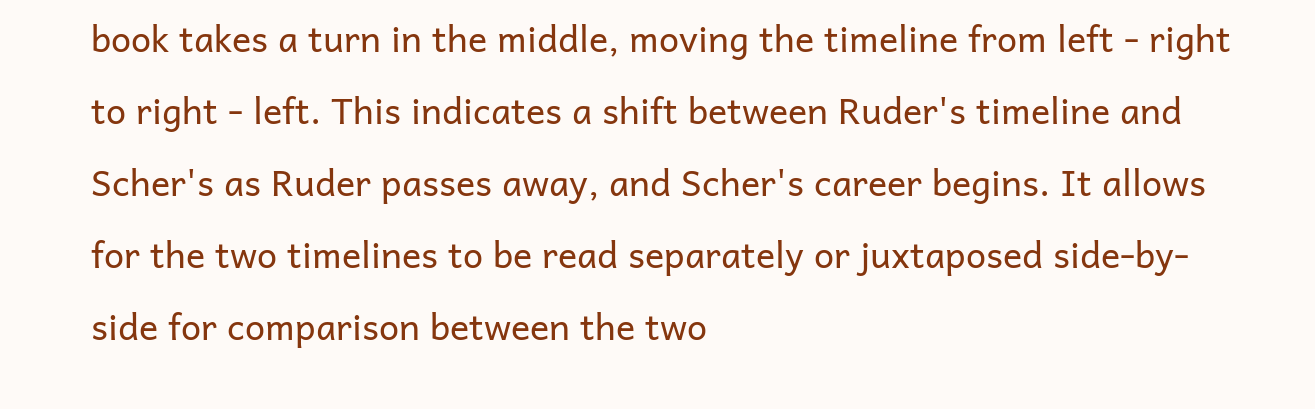book takes a turn in the middle, moving the timeline from left - right to right - left. This indicates a shift between Ruder's timeline and Scher's as Ruder passes away, and Scher's career begins. It allows for the two timelines to be read separately or juxtaposed side-by-side for comparison between the two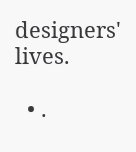designers' lives.

  • .